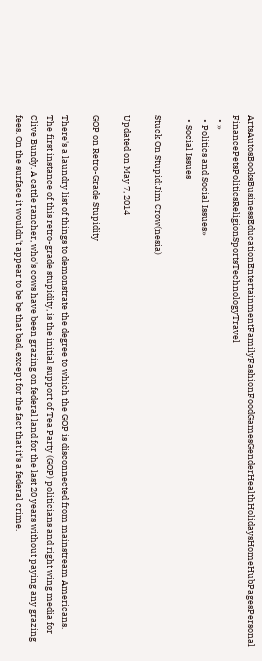ArtsAutosBooksBusinessEducationEntertainmentFamilyFashionFoodGamesGenderHealthHolidaysHomeHubPagesPersonal FinancePetsPoliticsReligionSportsTechnologyTravel
  • »
  • Politics and Social Issues»
  • Social Issues

Stuck On Stupid:Jim Crow(nesia)

Updated on May 7, 2014

GOP on Retro-Grade Stupidity

There's a laundry list of things to demonstrate the degree to which the GOP is disconnected from mainstream Americans. The first instance of this retro-grade stupidity, is the initial support of Tea Party (GOP) politicians and right wing media for Clive Bundy. A cattle rancher, who's cows have been grazing on federal land for the last 20 years without paying any grazing fees. On the surface it wouldn't appear to be be that bad, except for the fact that it's a federal crime.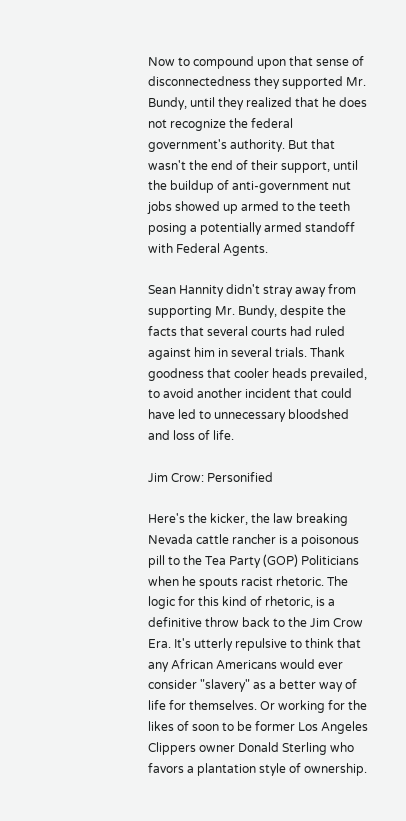Now to compound upon that sense of disconnectedness they supported Mr. Bundy, until they realized that he does not recognize the federal government's authority. But that wasn't the end of their support, until the buildup of anti-government nut jobs showed up armed to the teeth posing a potentially armed standoff with Federal Agents.

Sean Hannity didn't stray away from supporting Mr. Bundy, despite the facts that several courts had ruled against him in several trials. Thank goodness that cooler heads prevailed, to avoid another incident that could have led to unnecessary bloodshed and loss of life.

Jim Crow: Personified

Here's the kicker, the law breaking Nevada cattle rancher is a poisonous pill to the Tea Party (GOP) Politicians when he spouts racist rhetoric. The logic for this kind of rhetoric, is a definitive throw back to the Jim Crow Era. It's utterly repulsive to think that any African Americans would ever consider "slavery" as a better way of life for themselves. Or working for the likes of soon to be former Los Angeles Clippers owner Donald Sterling who favors a plantation style of ownership.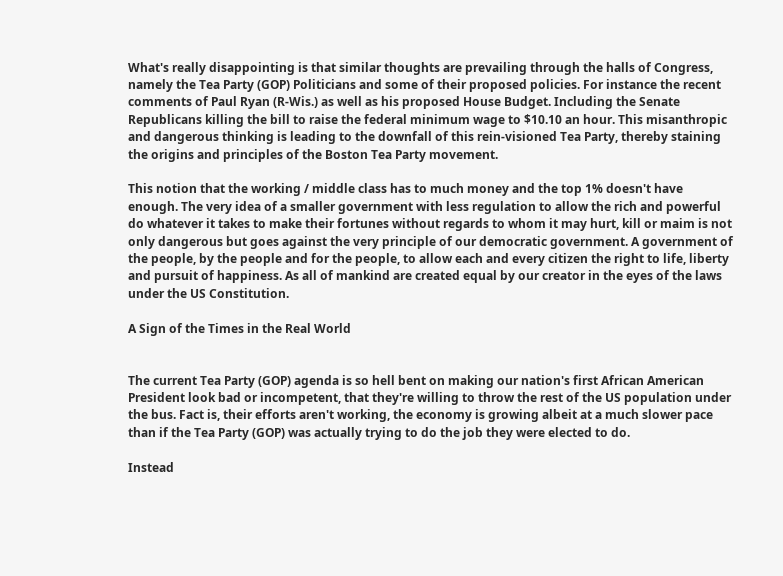What's really disappointing is that similar thoughts are prevailing through the halls of Congress, namely the Tea Party (GOP) Politicians and some of their proposed policies. For instance the recent comments of Paul Ryan (R-Wis.) as well as his proposed House Budget. Including the Senate Republicans killing the bill to raise the federal minimum wage to $10.10 an hour. This misanthropic and dangerous thinking is leading to the downfall of this rein-visioned Tea Party, thereby staining the origins and principles of the Boston Tea Party movement.

This notion that the working / middle class has to much money and the top 1% doesn't have enough. The very idea of a smaller government with less regulation to allow the rich and powerful do whatever it takes to make their fortunes without regards to whom it may hurt, kill or maim is not only dangerous but goes against the very principle of our democratic government. A government of the people, by the people and for the people, to allow each and every citizen the right to life, liberty and pursuit of happiness. As all of mankind are created equal by our creator in the eyes of the laws under the US Constitution.

A Sign of the Times in the Real World


The current Tea Party (GOP) agenda is so hell bent on making our nation's first African American President look bad or incompetent, that they're willing to throw the rest of the US population under the bus. Fact is, their efforts aren't working, the economy is growing albeit at a much slower pace than if the Tea Party (GOP) was actually trying to do the job they were elected to do.

Instead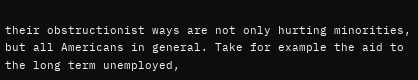their obstructionist ways are not only hurting minorities, but all Americans in general. Take for example the aid to the long term unemployed,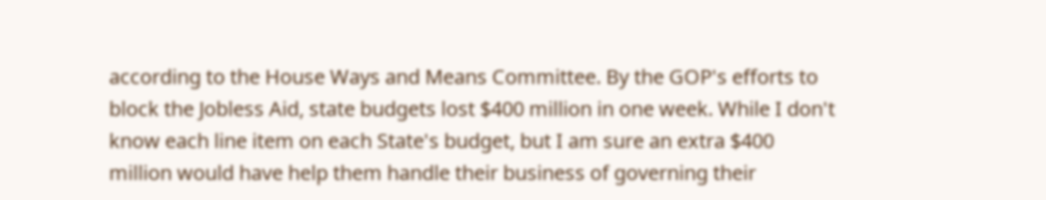according to the House Ways and Means Committee. By the GOP's efforts to block the Jobless Aid, state budgets lost $400 million in one week. While I don't know each line item on each State's budget, but I am sure an extra $400 million would have help them handle their business of governing their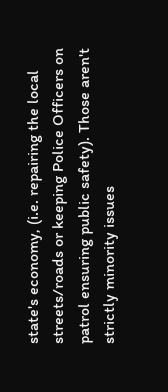state's economy, (i.e. repairing the local streets/roads or keeping Police Officers on patrol ensuring public safety). Those aren't strictly minority issues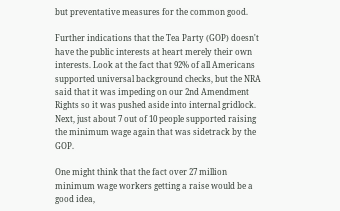but preventative measures for the common good.

Further indications that the Tea Party (GOP) doesn't have the public interests at heart merely their own interests. Look at the fact that 92% of all Americans supported universal background checks, but the NRA said that it was impeding on our 2nd Amendment Rights so it was pushed aside into internal gridlock. Next, just about 7 out of 10 people supported raising the minimum wage again that was sidetrack by the GOP.

One might think that the fact over 27 million minimum wage workers getting a raise would be a good idea,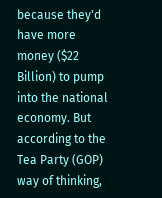because they'd have more money ($22 Billion) to pump into the national economy. But according to the Tea Party (GOP) way of thinking,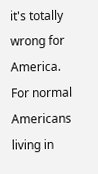it's totally wrong for America. For normal Americans living in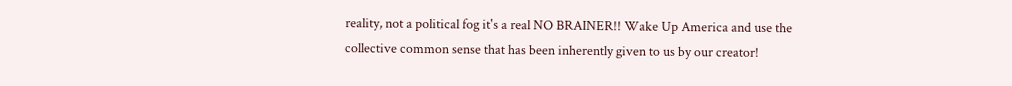reality, not a political fog it's a real NO BRAINER!! Wake Up America and use the collective common sense that has been inherently given to us by our creator!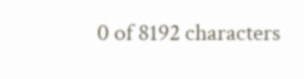0 of 8192 characters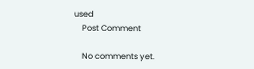used
    Post Comment

    No comments yet.